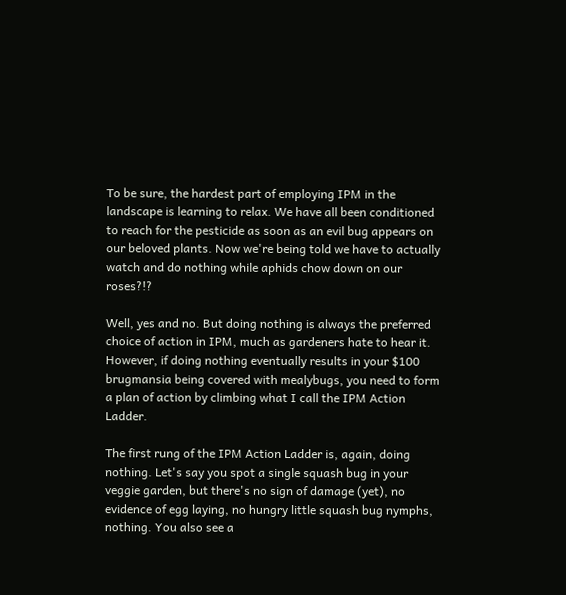To be sure, the hardest part of employing IPM in the landscape is learning to relax. We have all been conditioned to reach for the pesticide as soon as an evil bug appears on our beloved plants. Now we're being told we have to actually watch and do nothing while aphids chow down on our roses?!?

Well, yes and no. But doing nothing is always the preferred choice of action in IPM, much as gardeners hate to hear it. However, if doing nothing eventually results in your $100 brugmansia being covered with mealybugs, you need to form a plan of action by climbing what I call the IPM Action Ladder.

The first rung of the IPM Action Ladder is, again, doing nothing. Let's say you spot a single squash bug in your veggie garden, but there's no sign of damage (yet), no evidence of egg laying, no hungry little squash bug nymphs, nothing. You also see a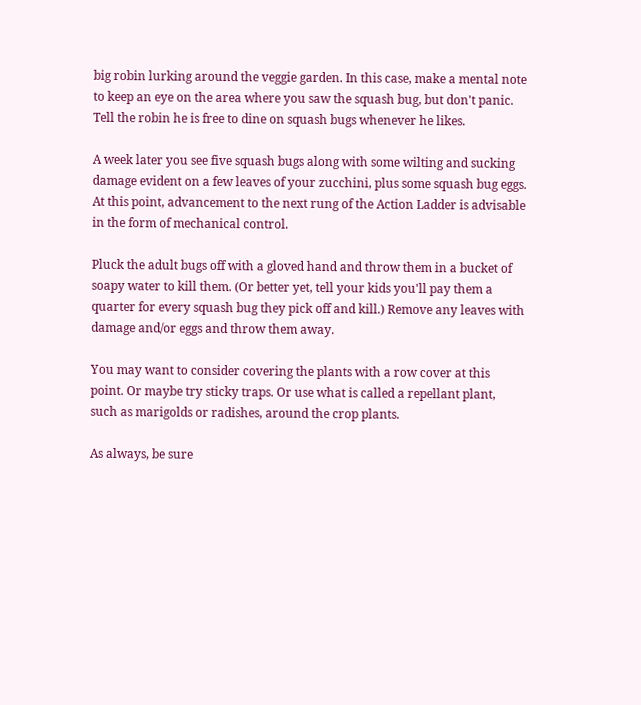big robin lurking around the veggie garden. In this case, make a mental note to keep an eye on the area where you saw the squash bug, but don't panic. Tell the robin he is free to dine on squash bugs whenever he likes.

A week later you see five squash bugs along with some wilting and sucking damage evident on a few leaves of your zucchini, plus some squash bug eggs. At this point, advancement to the next rung of the Action Ladder is advisable in the form of mechanical control.

Pluck the adult bugs off with a gloved hand and throw them in a bucket of soapy water to kill them. (Or better yet, tell your kids you'll pay them a quarter for every squash bug they pick off and kill.) Remove any leaves with damage and/or eggs and throw them away.

You may want to consider covering the plants with a row cover at this point. Or maybe try sticky traps. Or use what is called a repellant plant, such as marigolds or radishes, around the crop plants.

As always, be sure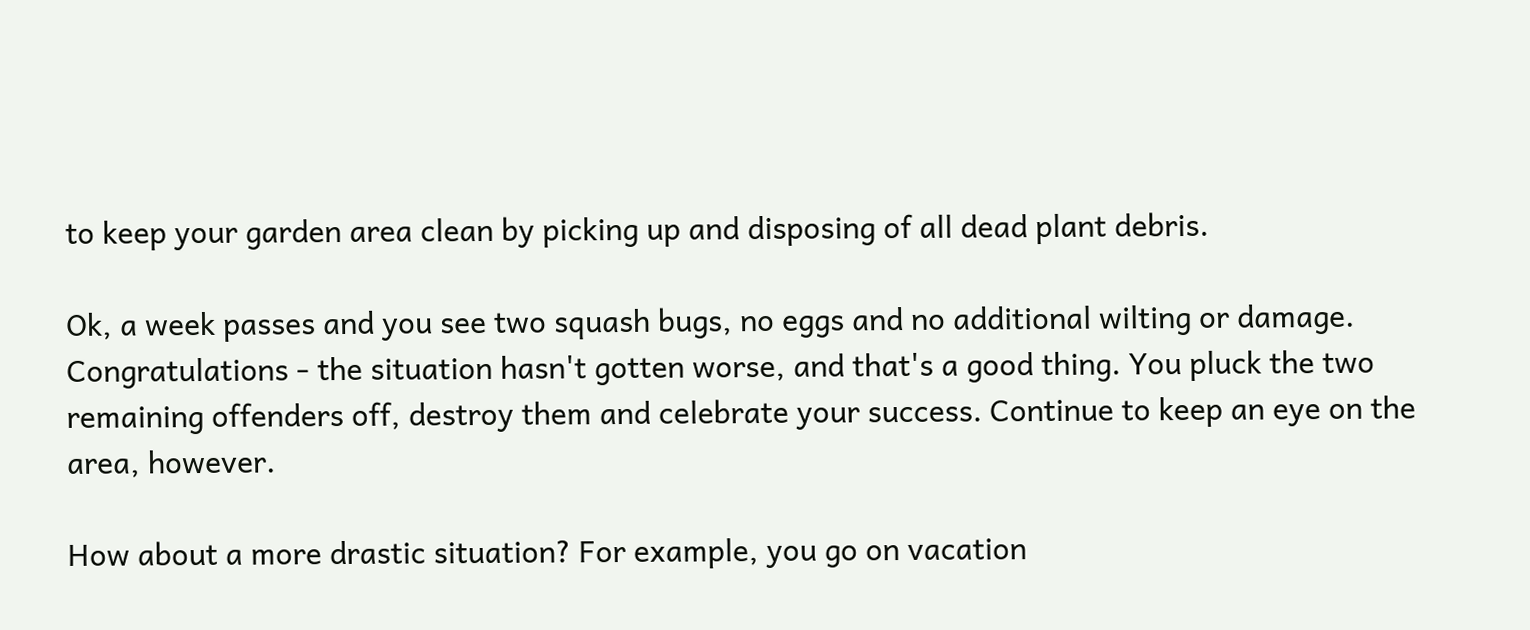to keep your garden area clean by picking up and disposing of all dead plant debris.

Ok, a week passes and you see two squash bugs, no eggs and no additional wilting or damage. Congratulations - the situation hasn't gotten worse, and that's a good thing. You pluck the two remaining offenders off, destroy them and celebrate your success. Continue to keep an eye on the area, however.

How about a more drastic situation? For example, you go on vacation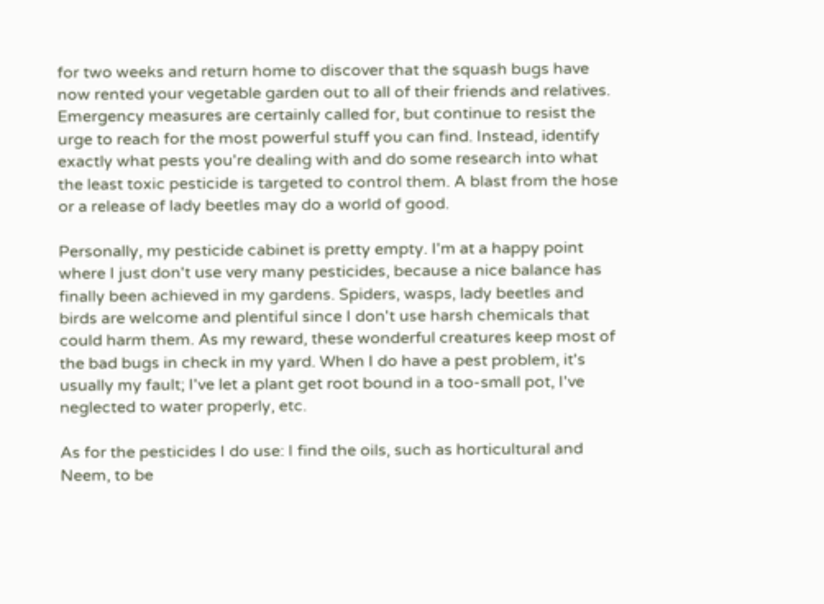for two weeks and return home to discover that the squash bugs have now rented your vegetable garden out to all of their friends and relatives. Emergency measures are certainly called for, but continue to resist the urge to reach for the most powerful stuff you can find. Instead, identify exactly what pests you're dealing with and do some research into what the least toxic pesticide is targeted to control them. A blast from the hose or a release of lady beetles may do a world of good.

Personally, my pesticide cabinet is pretty empty. I'm at a happy point where I just don't use very many pesticides, because a nice balance has finally been achieved in my gardens. Spiders, wasps, lady beetles and birds are welcome and plentiful since I don't use harsh chemicals that could harm them. As my reward, these wonderful creatures keep most of the bad bugs in check in my yard. When I do have a pest problem, it's usually my fault; I've let a plant get root bound in a too-small pot, I've neglected to water properly, etc.

As for the pesticides I do use: I find the oils, such as horticultural and Neem, to be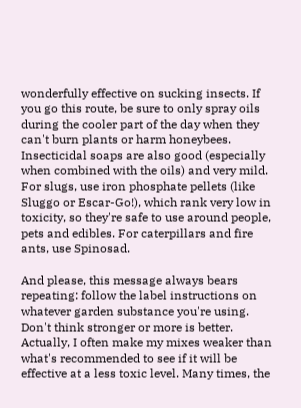wonderfully effective on sucking insects. If you go this route, be sure to only spray oils during the cooler part of the day when they can't burn plants or harm honeybees. Insecticidal soaps are also good (especially when combined with the oils) and very mild. For slugs, use iron phosphate pellets (like Sluggo or Escar-Go!), which rank very low in toxicity, so they're safe to use around people, pets and edibles. For caterpillars and fire ants, use Spinosad.

And please, this message always bears repeating: follow the label instructions on whatever garden substance you're using. Don't think stronger or more is better. Actually, I often make my mixes weaker than what's recommended to see if it will be effective at a less toxic level. Many times, the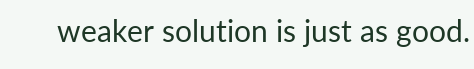weaker solution is just as good.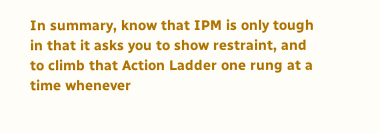In summary, know that IPM is only tough in that it asks you to show restraint, and to climb that Action Ladder one rung at a time whenever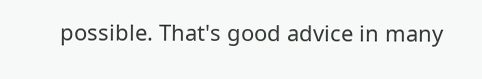possible. That's good advice in many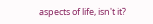aspects of life, isn't it?